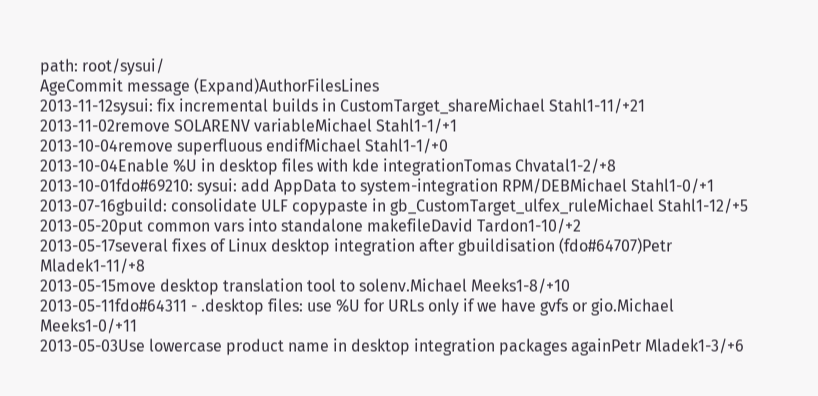path: root/sysui/
AgeCommit message (Expand)AuthorFilesLines
2013-11-12sysui: fix incremental builds in CustomTarget_shareMichael Stahl1-11/+21
2013-11-02remove SOLARENV variableMichael Stahl1-1/+1
2013-10-04remove superfluous endifMichael Stahl1-1/+0
2013-10-04Enable %U in desktop files with kde integrationTomas Chvatal1-2/+8
2013-10-01fdo#69210: sysui: add AppData to system-integration RPM/DEBMichael Stahl1-0/+1
2013-07-16gbuild: consolidate ULF copypaste in gb_CustomTarget_ulfex_ruleMichael Stahl1-12/+5
2013-05-20put common vars into standalone makefileDavid Tardon1-10/+2
2013-05-17several fixes of Linux desktop integration after gbuildisation (fdo#64707)Petr Mladek1-11/+8
2013-05-15move desktop translation tool to solenv.Michael Meeks1-8/+10
2013-05-11fdo#64311 - .desktop files: use %U for URLs only if we have gvfs or gio.Michael Meeks1-0/+11
2013-05-03Use lowercase product name in desktop integration packages againPetr Mladek1-3/+6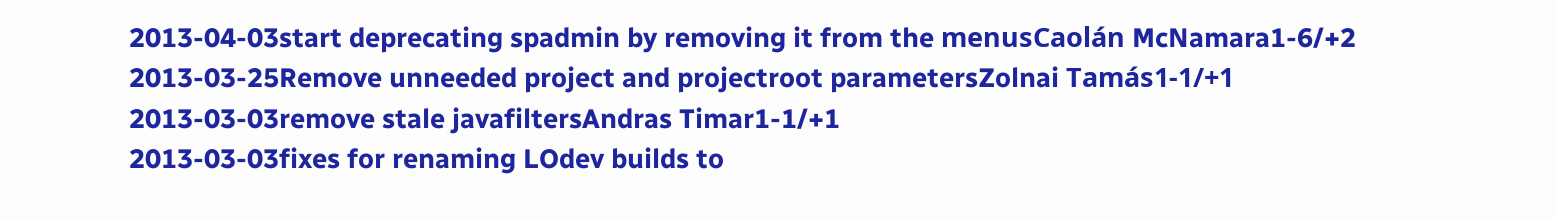2013-04-03start deprecating spadmin by removing it from the menusCaolán McNamara1-6/+2
2013-03-25Remove unneeded project and projectroot parametersZolnai Tamás1-1/+1
2013-03-03remove stale javafiltersAndras Timar1-1/+1
2013-03-03fixes for renaming LOdev builds to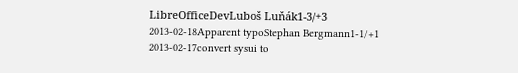LibreOfficeDevLuboš Luňák1-3/+3
2013-02-18Apparent typoStephan Bergmann1-1/+1
2013-02-17convert sysui to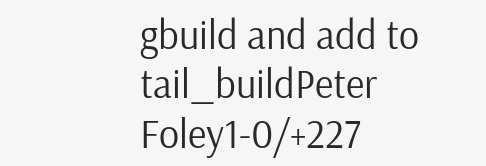gbuild and add to tail_buildPeter Foley1-0/+227